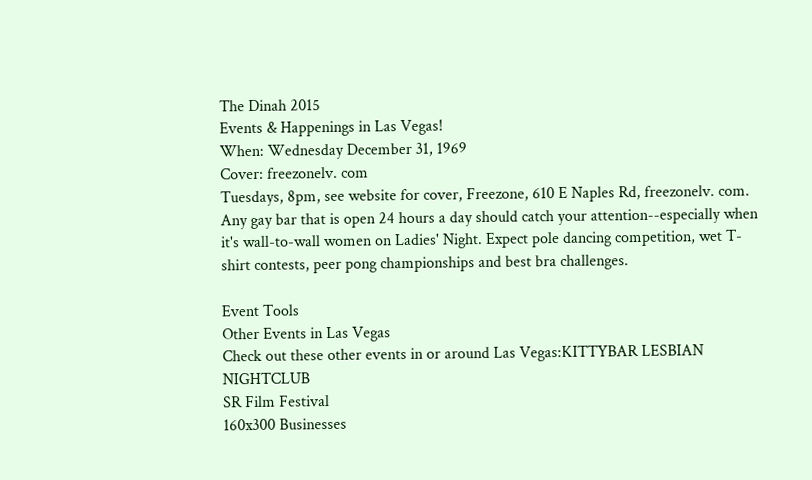The Dinah 2015
Events & Happenings in Las Vegas!
When: Wednesday December 31, 1969
Cover: freezonelv. com
Tuesdays, 8pm, see website for cover, Freezone, 610 E Naples Rd, freezonelv. com. Any gay bar that is open 24 hours a day should catch your attention--especially when it's wall-to-wall women on Ladies' Night. Expect pole dancing competition, wet T-shirt contests, peer pong championships and best bra challenges.

Event Tools
Other Events in Las Vegas
Check out these other events in or around Las Vegas:KITTYBAR LESBIAN NIGHTCLUB
SR Film Festival
160x300 Businesses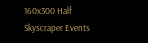160x300 Half Skyscraper Events